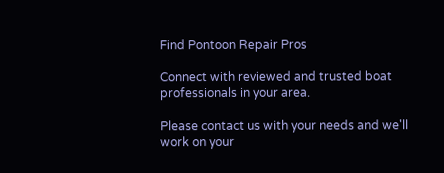Find Pontoon Repair Pros

Connect with reviewed and trusted boat professionals in your area.

Please contact us with your needs and we'll work on your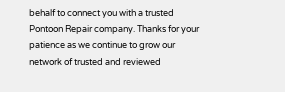behalf to connect you with a trusted Pontoon Repair company. Thanks for your patience as we continue to grow our network of trusted and reviewed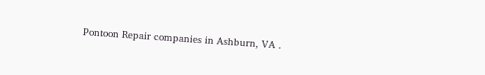Pontoon Repair companies in Ashburn, VA .